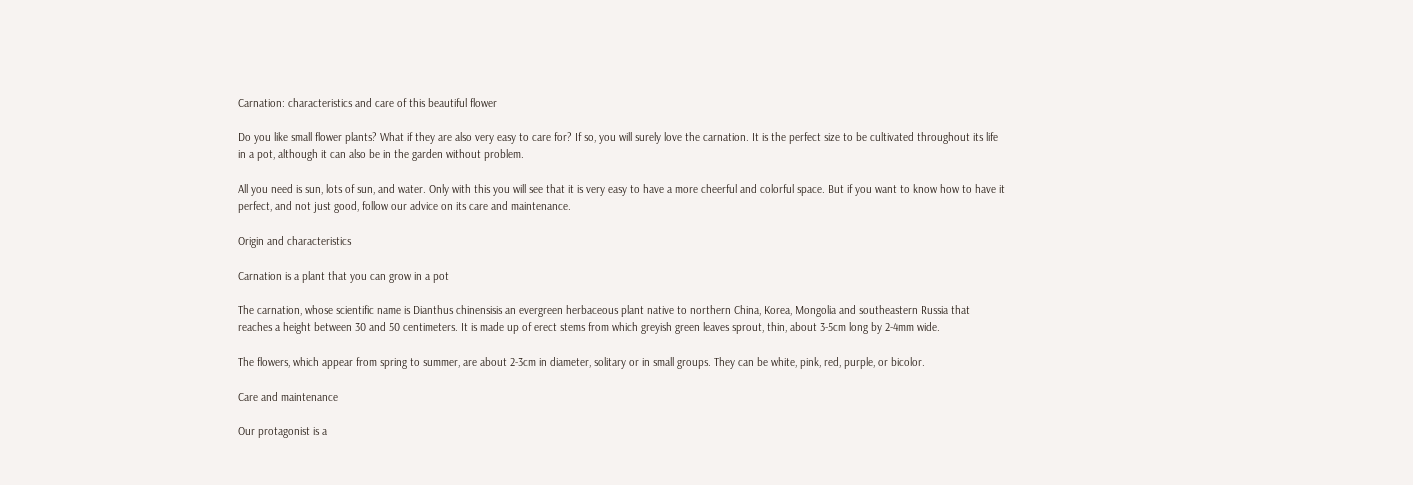Carnation: characteristics and care of this beautiful flower

Do you like small flower plants? What if they are also very easy to care for? If so, you will surely love the carnation. It is the perfect size to be cultivated throughout its life in a pot, although it can also be in the garden without problem.

All you need is sun, lots of sun, and water. Only with this you will see that it is very easy to have a more cheerful and colorful space. But if you want to know how to have it perfect, and not just good, follow our advice on its care and maintenance.

Origin and characteristics

Carnation is a plant that you can grow in a pot

The carnation, whose scientific name is Dianthus chinensisis an evergreen herbaceous plant native to northern China, Korea, Mongolia and southeastern Russia that reaches a height between 30 and 50 centimeters. It is made up of erect stems from which greyish green leaves sprout, thin, about 3-5cm long by 2-4mm wide.

The flowers, which appear from spring to summer, are about 2-3cm in diameter, solitary or in small groups. They can be white, pink, red, purple, or bicolor.

Care and maintenance

Our protagonist is a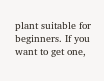plant suitable for beginners. If you want to get one,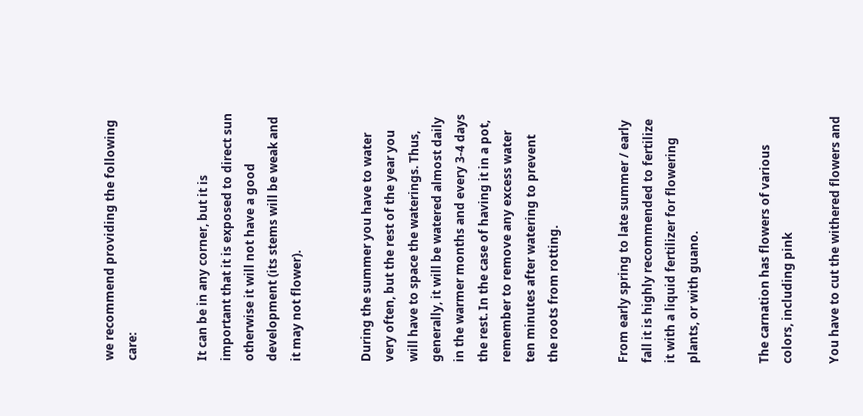we recommend providing the following care:


It can be in any corner, but it is important that it is exposed to direct sun otherwise it will not have a good development (its stems will be weak and it may not flower).


During the summer you have to water very often, but the rest of the year you will have to space the waterings. Thus, generally, it will be watered almost daily in the warmer months and every 3-4 days the rest. In the case of having it in a pot, remember to remove any excess water ten minutes after watering to prevent the roots from rotting.


From early spring to late summer / early fall it is highly recommended to fertilize it with a liquid fertilizer for flowering plants, or with guano.


The carnation has flowers of various colors, including pink

You have to cut the withered flowers and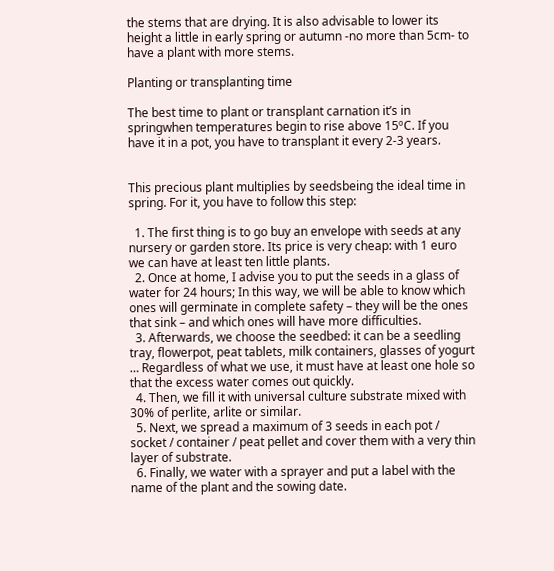the stems that are drying. It is also advisable to lower its height a little in early spring or autumn -no more than 5cm- to have a plant with more stems.

Planting or transplanting time

The best time to plant or transplant carnation it’s in springwhen temperatures begin to rise above 15ºC. If you have it in a pot, you have to transplant it every 2-3 years.


This precious plant multiplies by seedsbeing the ideal time in spring. For it, you have to follow this step:

  1. The first thing is to go buy an envelope with seeds at any nursery or garden store. Its price is very cheap: with 1 euro we can have at least ten little plants.
  2. Once at home, I advise you to put the seeds in a glass of water for 24 hours; In this way, we will be able to know which ones will germinate in complete safety – they will be the ones that sink – and which ones will have more difficulties.
  3. Afterwards, we choose the seedbed: it can be a seedling tray, flowerpot, peat tablets, milk containers, glasses of yogurt … Regardless of what we use, it must have at least one hole so that the excess water comes out quickly.
  4. Then, we fill it with universal culture substrate mixed with 30% of perlite, arlite or similar.
  5. Next, we spread a maximum of 3 seeds in each pot / socket / container / peat pellet and cover them with a very thin layer of substrate.
  6. Finally, we water with a sprayer and put a label with the name of the plant and the sowing date.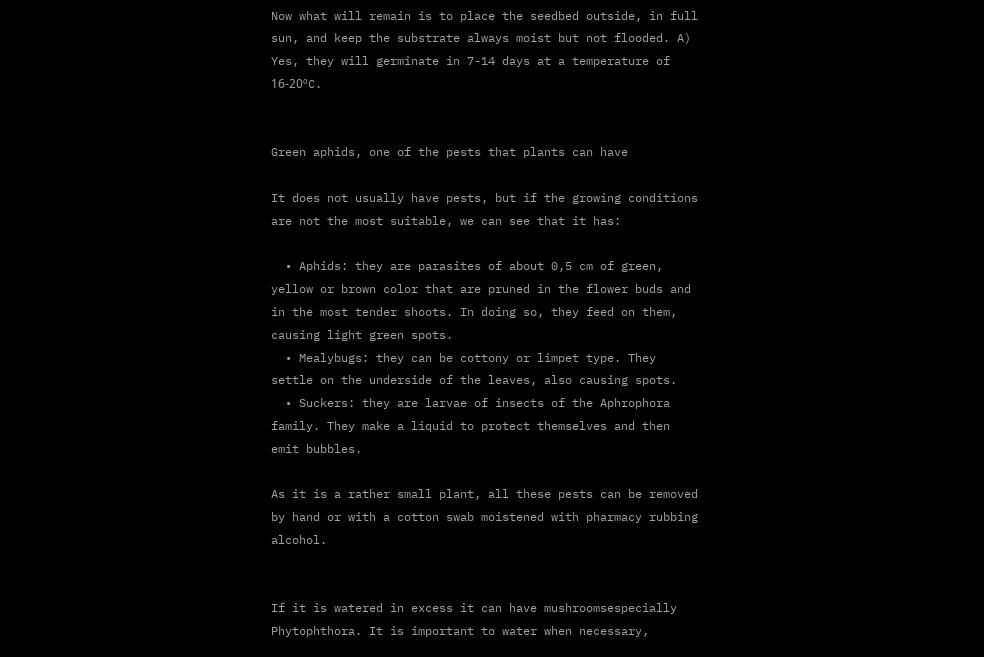Now what will remain is to place the seedbed outside, in full sun, and keep the substrate always moist but not flooded. A) Yes, they will germinate in 7-14 days at a temperature of 16-20ºC.


Green aphids, one of the pests that plants can have

It does not usually have pests, but if the growing conditions are not the most suitable, we can see that it has:

  • Aphids: they are parasites of about 0,5 cm of green, yellow or brown color that are pruned in the flower buds and in the most tender shoots. In doing so, they feed on them, causing light green spots.
  • Mealybugs: they can be cottony or limpet type. They settle on the underside of the leaves, also causing spots.
  • Suckers: they are larvae of insects of the Aphrophora family. They make a liquid to protect themselves and then emit bubbles.

As it is a rather small plant, all these pests can be removed by hand or with a cotton swab moistened with pharmacy rubbing alcohol.


If it is watered in excess it can have mushroomsespecially Phytophthora. It is important to water when necessary,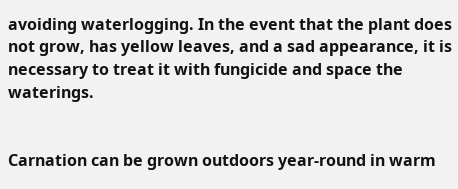avoiding waterlogging. In the event that the plant does not grow, has yellow leaves, and a sad appearance, it is necessary to treat it with fungicide and space the waterings.


Carnation can be grown outdoors year-round in warm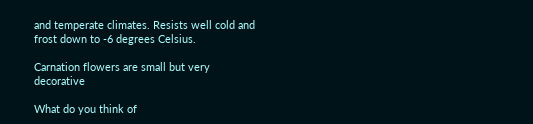and temperate climates. Resists well cold and frost down to -6 degrees Celsius.

Carnation flowers are small but very decorative

What do you think of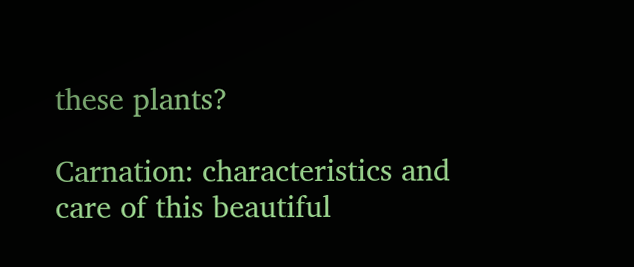these plants?

Carnation: characteristics and care of this beautiful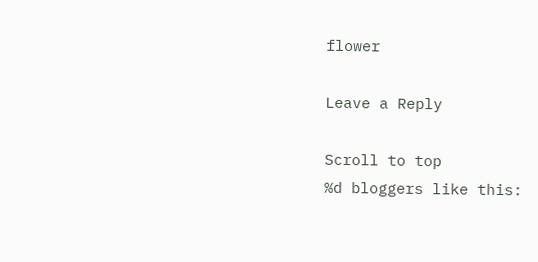flower

Leave a Reply

Scroll to top
%d bloggers like this: